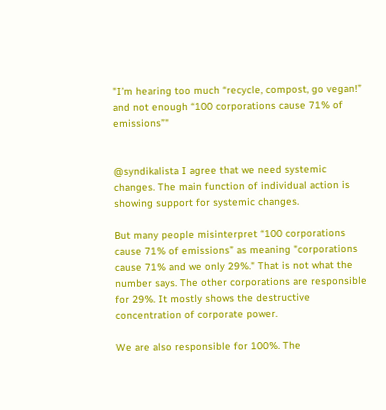"I’m hearing too much “recycle, compost, go vegan!” and not enough “100 corporations cause 71% of emissions”"


@syndikalista I agree that we need systemic changes. The main function of individual action is showing support for systemic changes.

But many people misinterpret “100 corporations cause 71% of emissions” as meaning "corporations cause 71% and we only 29%." That is not what the number says. The other corporations are responsible for 29%. It mostly shows the destructive concentration of corporate power.

We are also responsible for 100%. The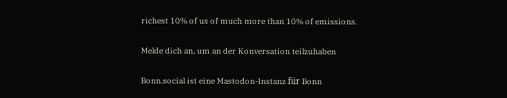richest 10% of us of much more than 10% of emissions.

Melde dich an, um an der Konversation teilzuhaben

Bonn.social ist eine Mastodon-Instanz für Bonn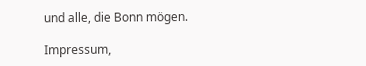und alle, die Bonn mögen.

Impressum,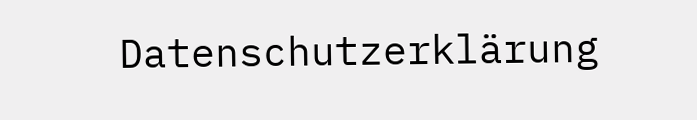Datenschutzerklärung